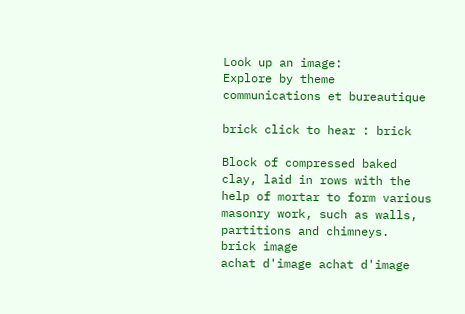Look up an image:
Explore by theme communications et bureautique

brick click to hear : brick

Block of compressed baked clay, laid in rows with the help of mortar to form various masonry work, such as walls, partitions and chimneys.
brick image
achat d'image achat d'image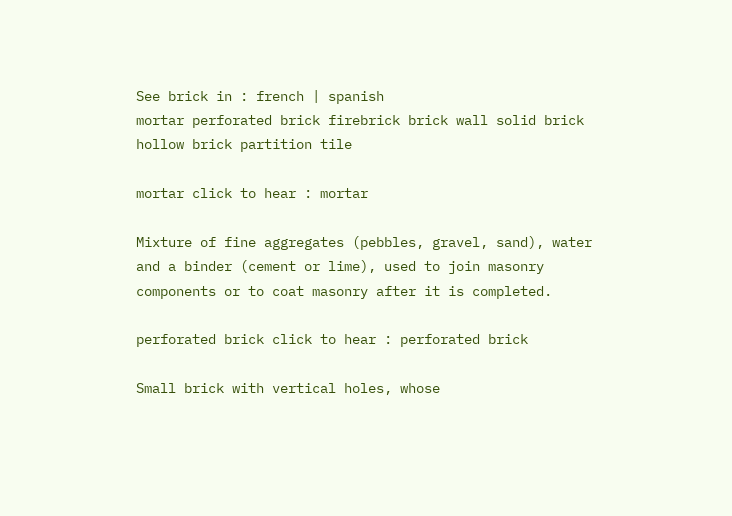See brick in : french | spanish
mortar perforated brick firebrick brick wall solid brick hollow brick partition tile

mortar click to hear : mortar

Mixture of fine aggregates (pebbles, gravel, sand), water and a binder (cement or lime), used to join masonry components or to coat masonry after it is completed.

perforated brick click to hear : perforated brick

Small brick with vertical holes, whose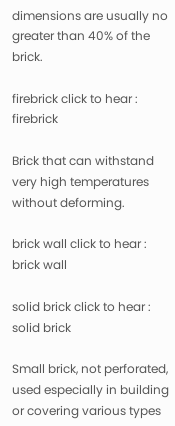dimensions are usually no greater than 40% of the brick.

firebrick click to hear : firebrick

Brick that can withstand very high temperatures without deforming.

brick wall click to hear : brick wall

solid brick click to hear : solid brick

Small brick, not perforated, used especially in building or covering various types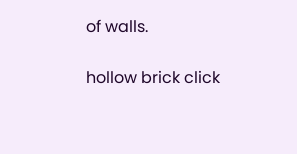of walls.

hollow brick click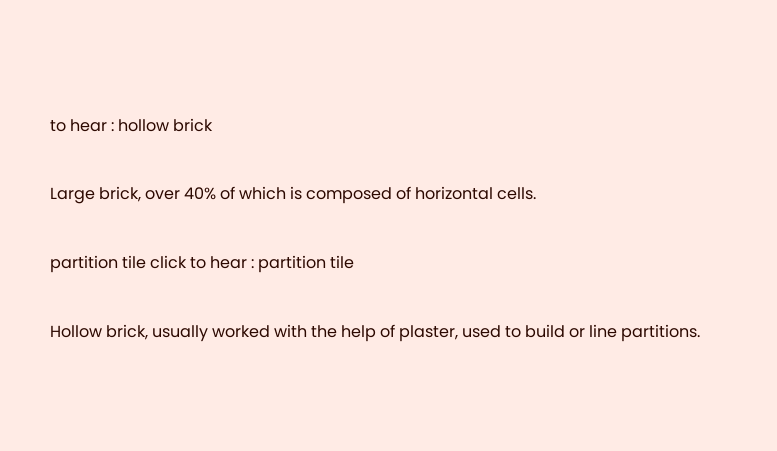to hear : hollow brick

Large brick, over 40% of which is composed of horizontal cells.

partition tile click to hear : partition tile

Hollow brick, usually worked with the help of plaster, used to build or line partitions.